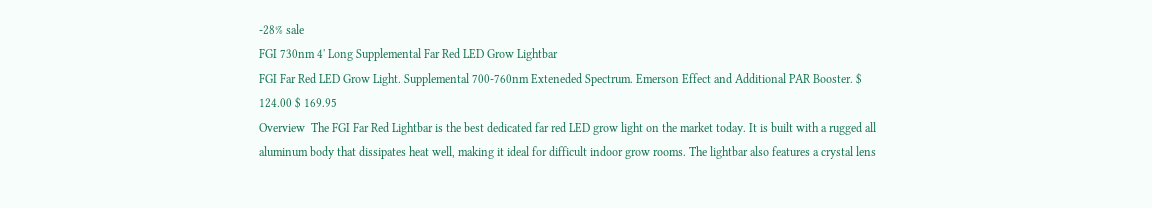-28% sale
FGI 730nm 4' Long Supplemental Far Red LED Grow Lightbar
FGI Far Red LED Grow Light. Supplemental 700-760nm Exteneded Spectrum. Emerson Effect and Additional PAR Booster. $ 124.00 $ 169.95
Overview  The FGI Far Red Lightbar is the best dedicated far red LED grow light on the market today. It is built with a rugged all aluminum body that dissipates heat well, making it ideal for difficult indoor grow rooms. The lightbar also features a crystal lens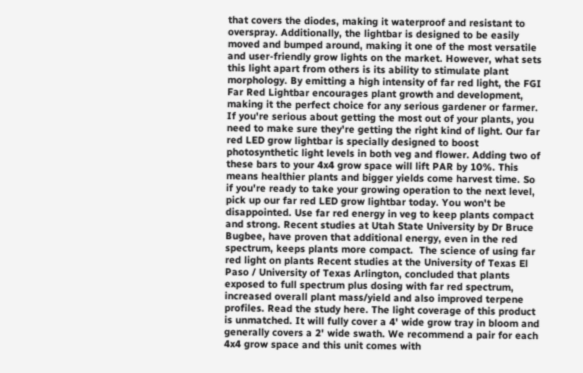that covers the diodes, making it waterproof and resistant to overspray. Additionally, the lightbar is designed to be easily moved and bumped around, making it one of the most versatile and user-friendly grow lights on the market. However, what sets this light apart from others is its ability to stimulate plant morphology. By emitting a high intensity of far red light, the FGI Far Red Lightbar encourages plant growth and development, making it the perfect choice for any serious gardener or farmer. If you're serious about getting the most out of your plants, you need to make sure they're getting the right kind of light. Our far red LED grow lightbar is specially designed to boost photosynthetic light levels in both veg and flower. Adding two of these bars to your 4x4 grow space will lift PAR by 10%. This means healthier plants and bigger yields come harvest time. So if you're ready to take your growing operation to the next level, pick up our far red LED grow lightbar today. You won't be disappointed. Use far red energy in veg to keep plants compact and strong. Recent studies at Utah State University by Dr Bruce Bugbee, have proven that additional energy, even in the red spectrum, keeps plants more compact.  The science of using far red light on plants Recent studies at the University of Texas El Paso / University of Texas Arlington, concluded that plants exposed to full spectrum plus dosing with far red spectrum, increased overall plant mass/yield and also improved terpene profiles. Read the study here. The light coverage of this product is unmatched. It will fully cover a 4' wide grow tray in bloom and generally covers a 2' wide swath. We recommend a pair for each 4x4 grow space and this unit comes with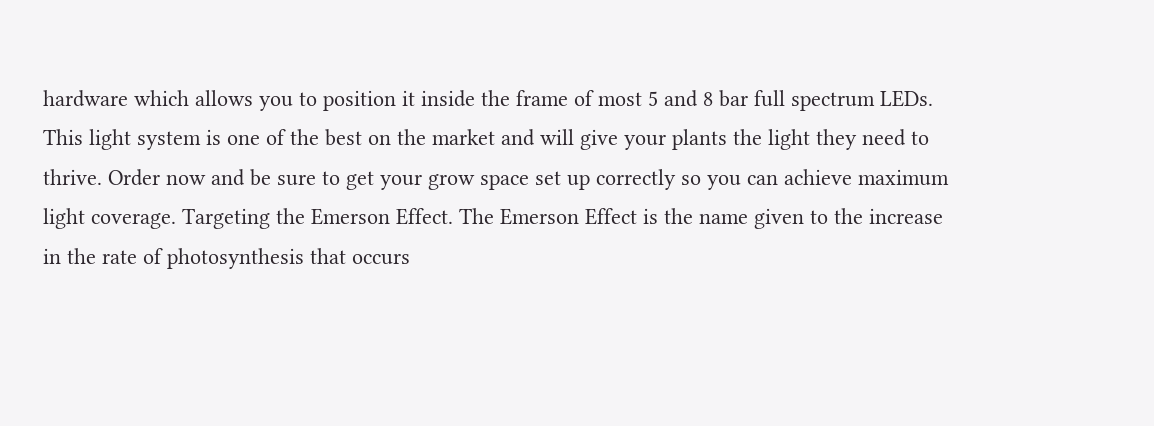hardware which allows you to position it inside the frame of most 5 and 8 bar full spectrum LEDs. This light system is one of the best on the market and will give your plants the light they need to thrive. Order now and be sure to get your grow space set up correctly so you can achieve maximum light coverage. Targeting the Emerson Effect. The Emerson Effect is the name given to the increase in the rate of photosynthesis that occurs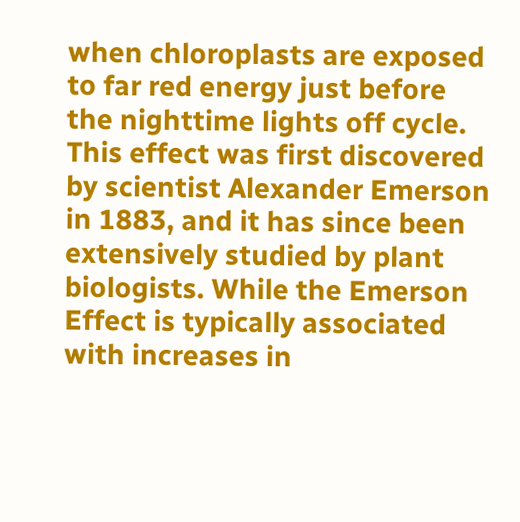when chloroplasts are exposed to far red energy just before the nighttime lights off cycle. This effect was first discovered by scientist Alexander Emerson in 1883, and it has since been extensively studied by plant biologists. While the Emerson Effect is typically associated with increases in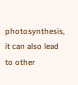photosynthesis, it can also lead to other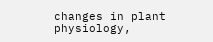changes in plant physiology,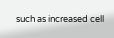such as increased cell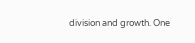division and growth. One